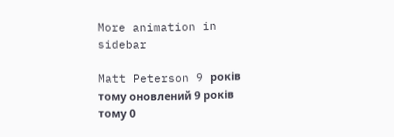More animation in sidebar

Matt Peterson 9 років тому оновлений 9 років тому 0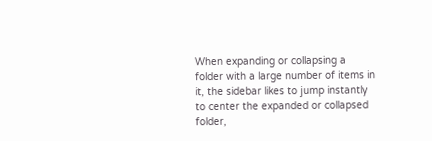When expanding or collapsing a folder with a large number of items in it, the sidebar likes to jump instantly to center the expanded or collapsed folder,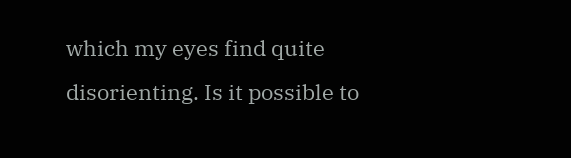which my eyes find quite disorienting. Is it possible to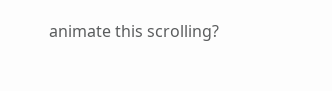animate this scrolling?